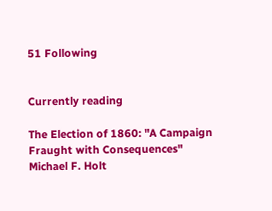51 Following


Currently reading

The Election of 1860: "A Campaign Fraught with Consequences"
Michael F. Holt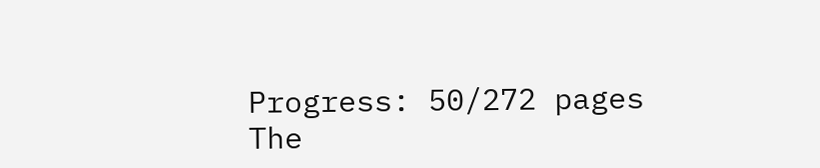Progress: 50/272 pages
The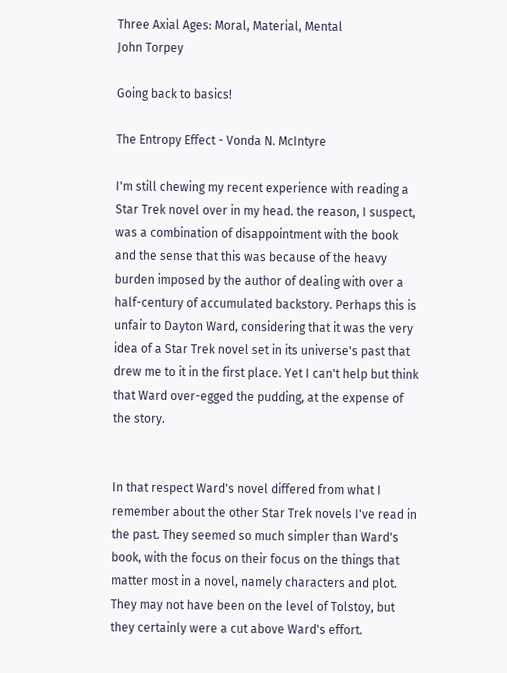Three Axial Ages: Moral, Material, Mental
John Torpey

Going back to basics!

The Entropy Effect - Vonda N. McIntyre

I'm still chewing my recent experience with reading a Star Trek novel over in my head. the reason, I suspect, was a combination of disappointment with the book and the sense that this was because of the heavy burden imposed by the author of dealing with over a half-century of accumulated backstory. Perhaps this is unfair to Dayton Ward, considering that it was the very idea of a Star Trek novel set in its universe's past that drew me to it in the first place. Yet I can't help but think that Ward over-egged the pudding, at the expense of the story.


In that respect Ward's novel differed from what I remember about the other Star Trek novels I've read in the past. They seemed so much simpler than Ward's book, with the focus on their focus on the things that matter most in a novel, namely characters and plot. They may not have been on the level of Tolstoy, but they certainly were a cut above Ward's effort.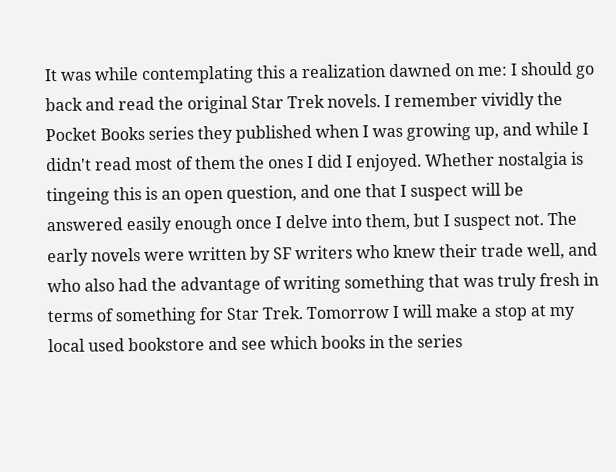It was while contemplating this a realization dawned on me: I should go back and read the original Star Trek novels. I remember vividly the Pocket Books series they published when I was growing up, and while I didn't read most of them the ones I did I enjoyed. Whether nostalgia is tingeing this is an open question, and one that I suspect will be answered easily enough once I delve into them, but I suspect not. The early novels were written by SF writers who knew their trade well, and who also had the advantage of writing something that was truly fresh in terms of something for Star Trek. Tomorrow I will make a stop at my local used bookstore and see which books in the series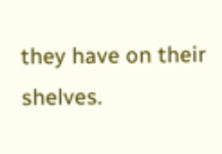they have on their shelves.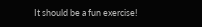It should be a fun exercise!